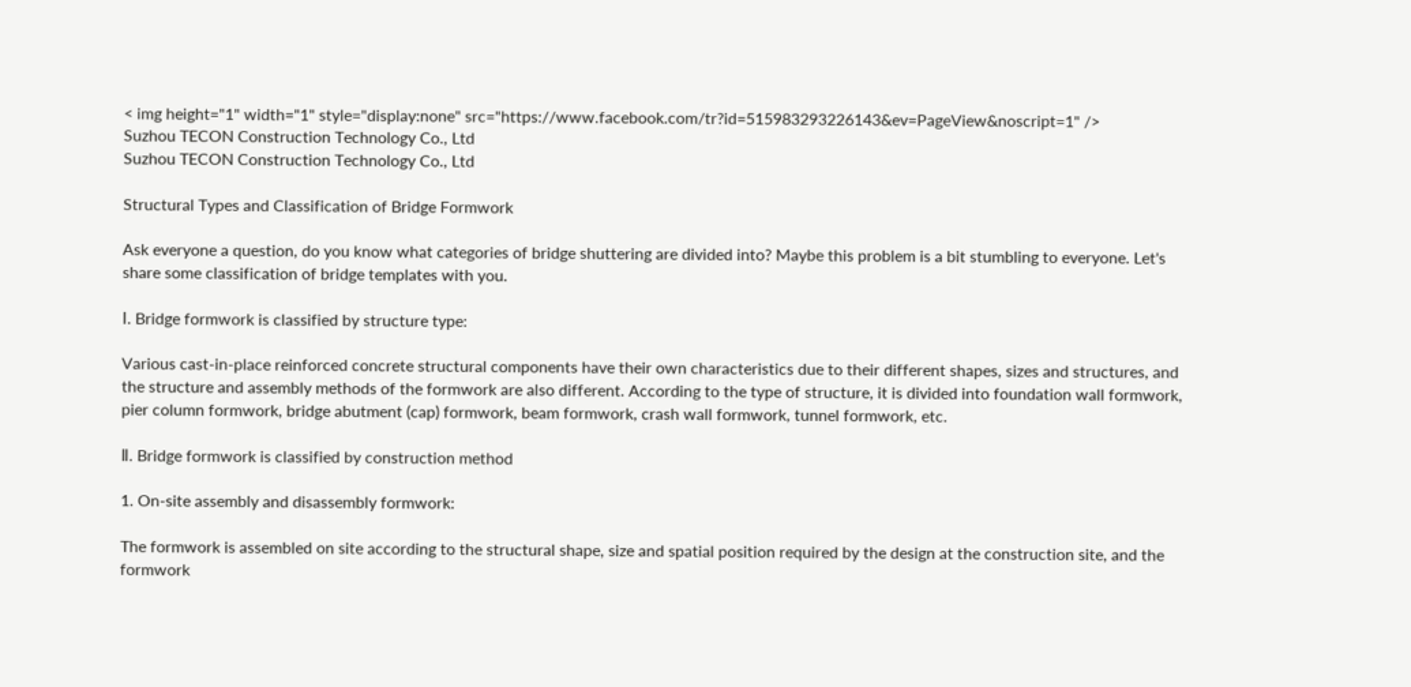< img height="1" width="1" style="display:none" src="https://www.facebook.com/tr?id=515983293226143&ev=PageView&noscript=1" />
Suzhou TECON Construction Technology Co., Ltd
Suzhou TECON Construction Technology Co., Ltd

Structural Types and Classification of Bridge Formwork

Ask everyone a question, do you know what categories of bridge shuttering are divided into? Maybe this problem is a bit stumbling to everyone. Let's share some classification of bridge templates with you.

Ⅰ. Bridge formwork is classified by structure type:

Various cast-in-place reinforced concrete structural components have their own characteristics due to their different shapes, sizes and structures, and the structure and assembly methods of the formwork are also different. According to the type of structure, it is divided into foundation wall formwork, pier column formwork, bridge abutment (cap) formwork, beam formwork, crash wall formwork, tunnel formwork, etc.

Ⅱ. Bridge formwork is classified by construction method

1. On-site assembly and disassembly formwork:

The formwork is assembled on site according to the structural shape, size and spatial position required by the design at the construction site, and the formwork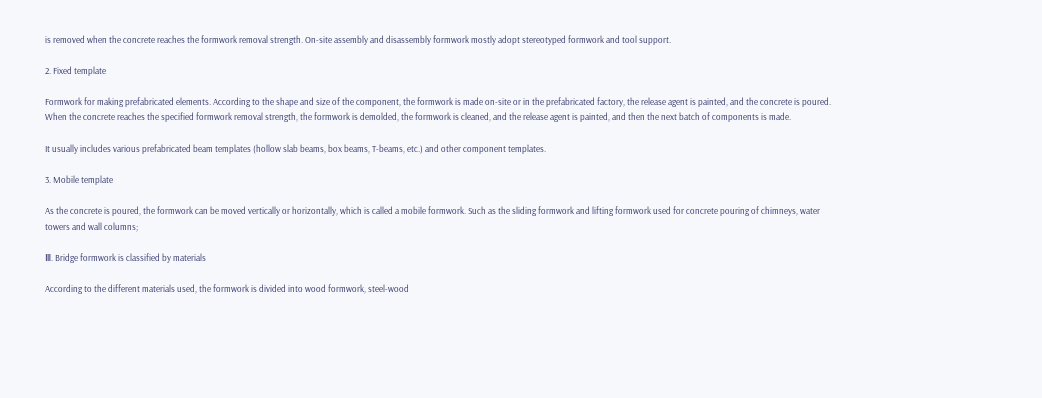is removed when the concrete reaches the formwork removal strength. On-site assembly and disassembly formwork mostly adopt stereotyped formwork and tool support.

2. Fixed template

Formwork for making prefabricated elements. According to the shape and size of the component, the formwork is made on-site or in the prefabricated factory, the release agent is painted, and the concrete is poured. When the concrete reaches the specified formwork removal strength, the formwork is demolded, the formwork is cleaned, and the release agent is painted, and then the next batch of components is made.

It usually includes various prefabricated beam templates (hollow slab beams, box beams, T-beams, etc.) and other component templates.

3. Mobile template

As the concrete is poured, the formwork can be moved vertically or horizontally, which is called a mobile formwork. Such as the sliding formwork and lifting formwork used for concrete pouring of chimneys, water towers and wall columns;

Ⅲ. Bridge formwork is classified by materials

According to the different materials used, the formwork is divided into wood formwork, steel-wood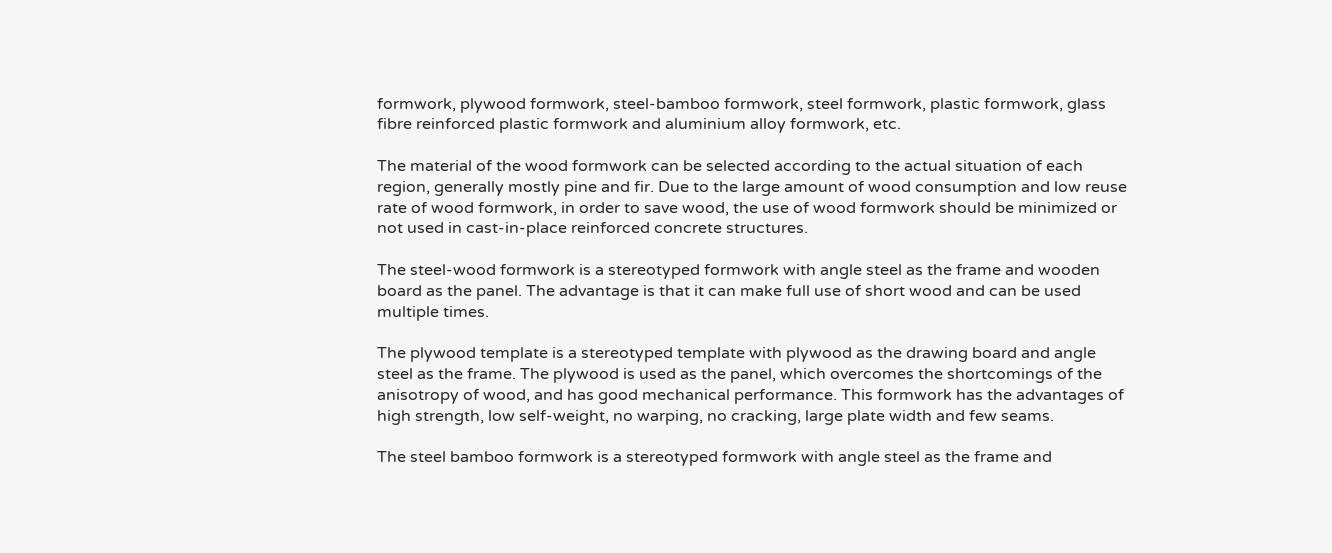formwork, plywood formwork, steel-bamboo formwork, steel formwork, plastic formwork, glass fibre reinforced plastic formwork and aluminium alloy formwork, etc.

The material of the wood formwork can be selected according to the actual situation of each region, generally mostly pine and fir. Due to the large amount of wood consumption and low reuse rate of wood formwork, in order to save wood, the use of wood formwork should be minimized or not used in cast-in-place reinforced concrete structures.

The steel-wood formwork is a stereotyped formwork with angle steel as the frame and wooden board as the panel. The advantage is that it can make full use of short wood and can be used multiple times.

The plywood template is a stereotyped template with plywood as the drawing board and angle steel as the frame. The plywood is used as the panel, which overcomes the shortcomings of the anisotropy of wood, and has good mechanical performance. This formwork has the advantages of high strength, low self-weight, no warping, no cracking, large plate width and few seams.

The steel bamboo formwork is a stereotyped formwork with angle steel as the frame and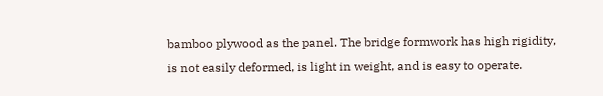bamboo plywood as the panel. The bridge formwork has high rigidity, is not easily deformed, is light in weight, and is easy to operate.